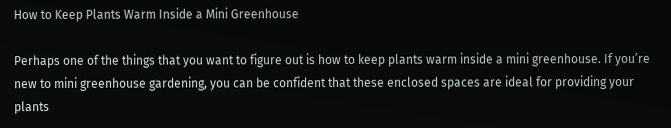How to Keep Plants Warm Inside a Mini Greenhouse

Perhaps one of the things that you want to figure out is how to keep plants warm inside a mini greenhouse. If you’re new to mini greenhouse gardening, you can be confident that these enclosed spaces are ideal for providing your plants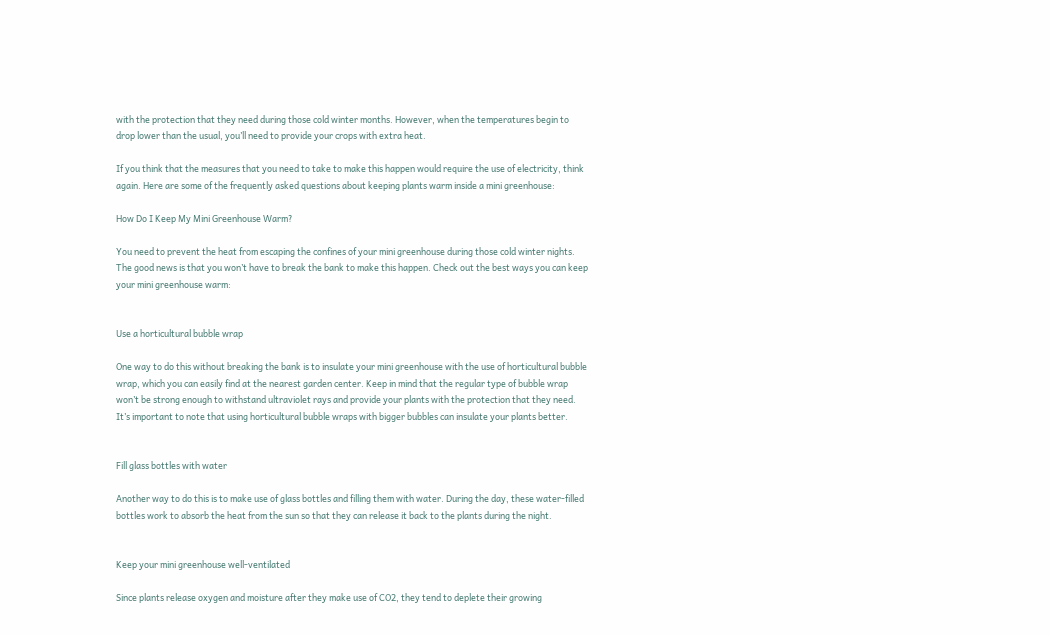with the protection that they need during those cold winter months. However, when the temperatures begin to drop lower than the usual, you’ll need to provide your crops with extra heat.

If you think that the measures that you need to take to make this happen would require the use of electricity, think again. Here are some of the frequently asked questions about keeping plants warm inside a mini greenhouse:

How Do I Keep My Mini Greenhouse Warm?

You need to prevent the heat from escaping the confines of your mini greenhouse during those cold winter nights. The good news is that you won’t have to break the bank to make this happen. Check out the best ways you can keep your mini greenhouse warm:


Use a horticultural bubble wrap

One way to do this without breaking the bank is to insulate your mini greenhouse with the use of horticultural bubble wrap, which you can easily find at the nearest garden center. Keep in mind that the regular type of bubble wrap won’t be strong enough to withstand ultraviolet rays and provide your plants with the protection that they need. It’s important to note that using horticultural bubble wraps with bigger bubbles can insulate your plants better.


Fill glass bottles with water

Another way to do this is to make use of glass bottles and filling them with water. During the day, these water-filled bottles work to absorb the heat from the sun so that they can release it back to the plants during the night.


Keep your mini greenhouse well-ventilated

Since plants release oxygen and moisture after they make use of CO2, they tend to deplete their growing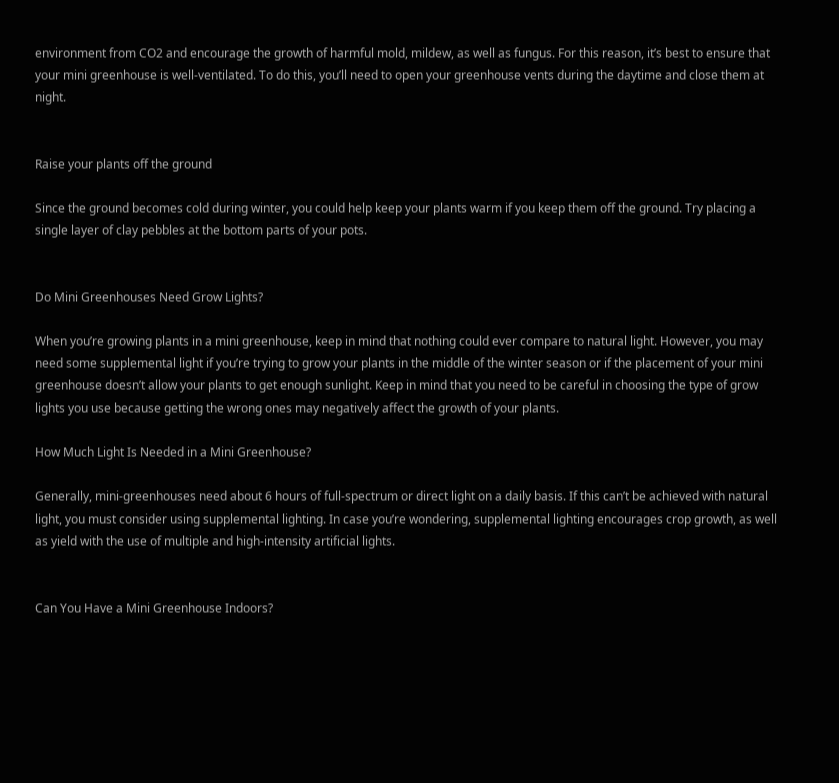environment from CO2 and encourage the growth of harmful mold, mildew, as well as fungus. For this reason, it’s best to ensure that your mini greenhouse is well-ventilated. To do this, you’ll need to open your greenhouse vents during the daytime and close them at night.


Raise your plants off the ground

Since the ground becomes cold during winter, you could help keep your plants warm if you keep them off the ground. Try placing a single layer of clay pebbles at the bottom parts of your pots.


Do Mini Greenhouses Need Grow Lights?

When you’re growing plants in a mini greenhouse, keep in mind that nothing could ever compare to natural light. However, you may need some supplemental light if you’re trying to grow your plants in the middle of the winter season or if the placement of your mini greenhouse doesn’t allow your plants to get enough sunlight. Keep in mind that you need to be careful in choosing the type of grow lights you use because getting the wrong ones may negatively affect the growth of your plants.

How Much Light Is Needed in a Mini Greenhouse?

Generally, mini-greenhouses need about 6 hours of full-spectrum or direct light on a daily basis. If this can’t be achieved with natural light, you must consider using supplemental lighting. In case you’re wondering, supplemental lighting encourages crop growth, as well as yield with the use of multiple and high-intensity artificial lights.


Can You Have a Mini Greenhouse Indoors?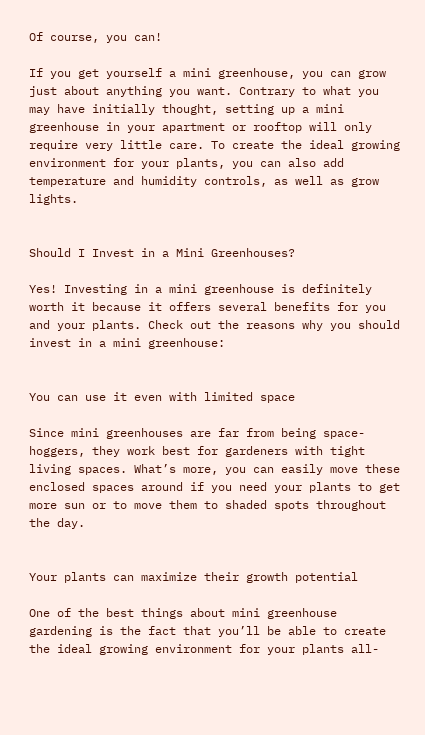Of course, you can!

If you get yourself a mini greenhouse, you can grow just about anything you want. Contrary to what you may have initially thought, setting up a mini greenhouse in your apartment or rooftop will only require very little care. To create the ideal growing environment for your plants, you can also add temperature and humidity controls, as well as grow lights.


Should I Invest in a Mini Greenhouses?

Yes! Investing in a mini greenhouse is definitely worth it because it offers several benefits for you and your plants. Check out the reasons why you should invest in a mini greenhouse:


You can use it even with limited space

Since mini greenhouses are far from being space-hoggers, they work best for gardeners with tight living spaces. What’s more, you can easily move these enclosed spaces around if you need your plants to get more sun or to move them to shaded spots throughout the day.


Your plants can maximize their growth potential

One of the best things about mini greenhouse gardening is the fact that you’ll be able to create the ideal growing environment for your plants all-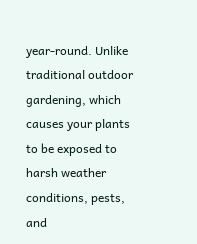year-round. Unlike traditional outdoor gardening, which causes your plants to be exposed to harsh weather conditions, pests, and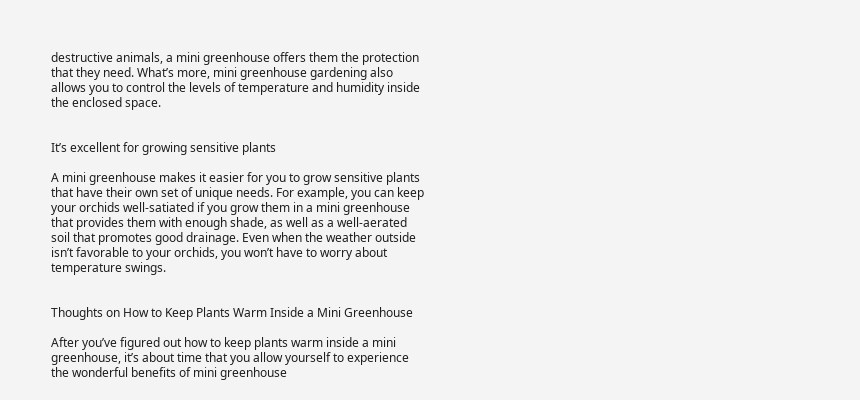destructive animals, a mini greenhouse offers them the protection that they need. What’s more, mini greenhouse gardening also allows you to control the levels of temperature and humidity inside the enclosed space.


It’s excellent for growing sensitive plants

A mini greenhouse makes it easier for you to grow sensitive plants that have their own set of unique needs. For example, you can keep your orchids well-satiated if you grow them in a mini greenhouse that provides them with enough shade, as well as a well-aerated soil that promotes good drainage. Even when the weather outside isn’t favorable to your orchids, you won’t have to worry about temperature swings.


Thoughts on How to Keep Plants Warm Inside a Mini Greenhouse

After you’ve figured out how to keep plants warm inside a mini greenhouse, it’s about time that you allow yourself to experience the wonderful benefits of mini greenhouse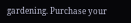gardening. Purchase your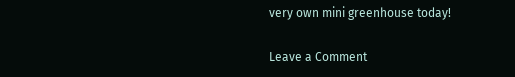very own mini greenhouse today!

Leave a Comment